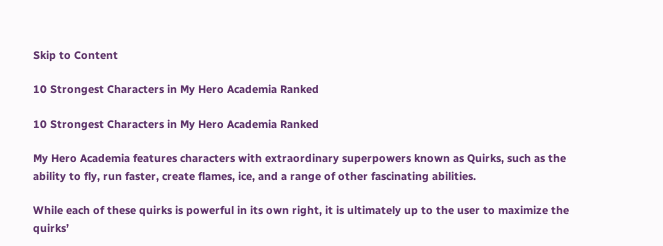Skip to Content

10 Strongest Characters in My Hero Academia Ranked

10 Strongest Characters in My Hero Academia Ranked

My Hero Academia features characters with extraordinary superpowers known as Quirks, such as the ability to fly, run faster, create flames, ice, and a range of other fascinating abilities.

While each of these quirks is powerful in its own right, it is ultimately up to the user to maximize the quirks’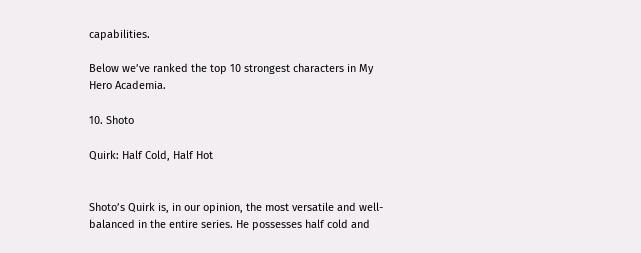capabilities.

Below we’ve ranked the top 10 strongest characters in My Hero Academia.

10. Shoto

Quirk: Half Cold, Half Hot


Shoto’s Quirk is, in our opinion, the most versatile and well-balanced in the entire series. He possesses half cold and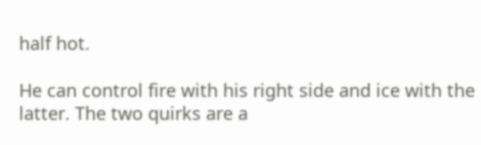half hot.

He can control fire with his right side and ice with the latter. The two quirks are a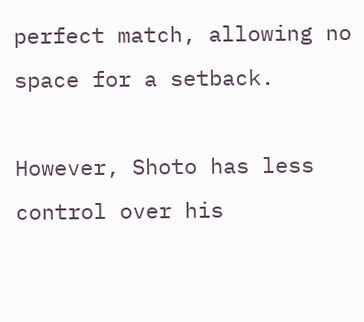perfect match, allowing no space for a setback.

However, Shoto has less control over his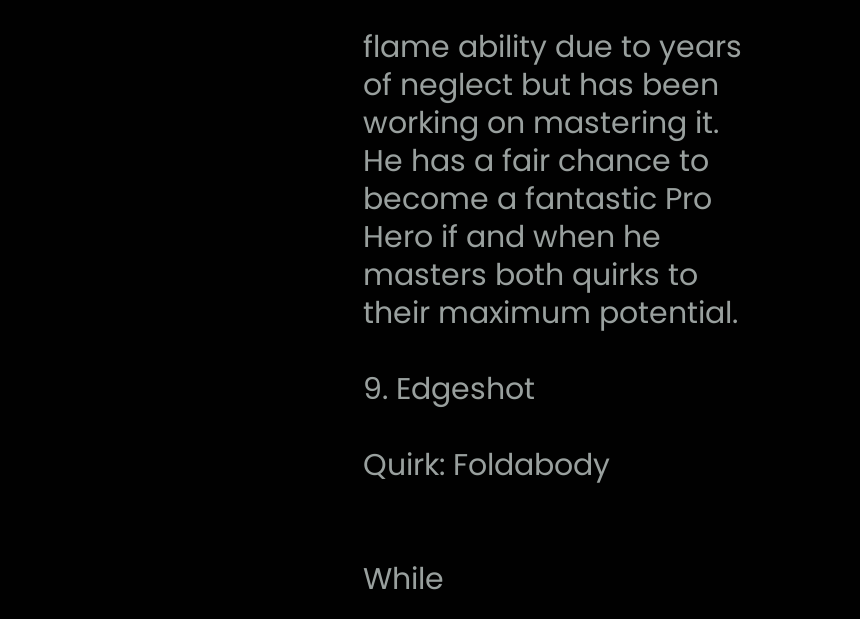flame ability due to years of neglect but has been working on mastering it. He has a fair chance to become a fantastic Pro Hero if and when he masters both quirks to their maximum potential.

9. Edgeshot

Quirk: Foldabody


While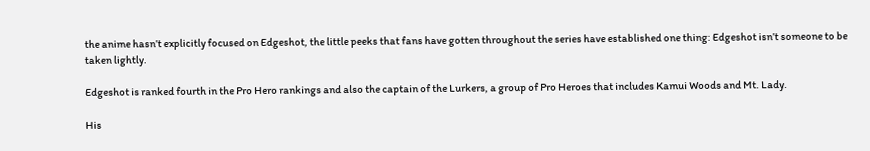the anime hasn’t explicitly focused on Edgeshot, the little peeks that fans have gotten throughout the series have established one thing: Edgeshot isn’t someone to be taken lightly.

Edgeshot is ranked fourth in the Pro Hero rankings and also the captain of the Lurkers, a group of Pro Heroes that includes Kamui Woods and Mt. Lady.

His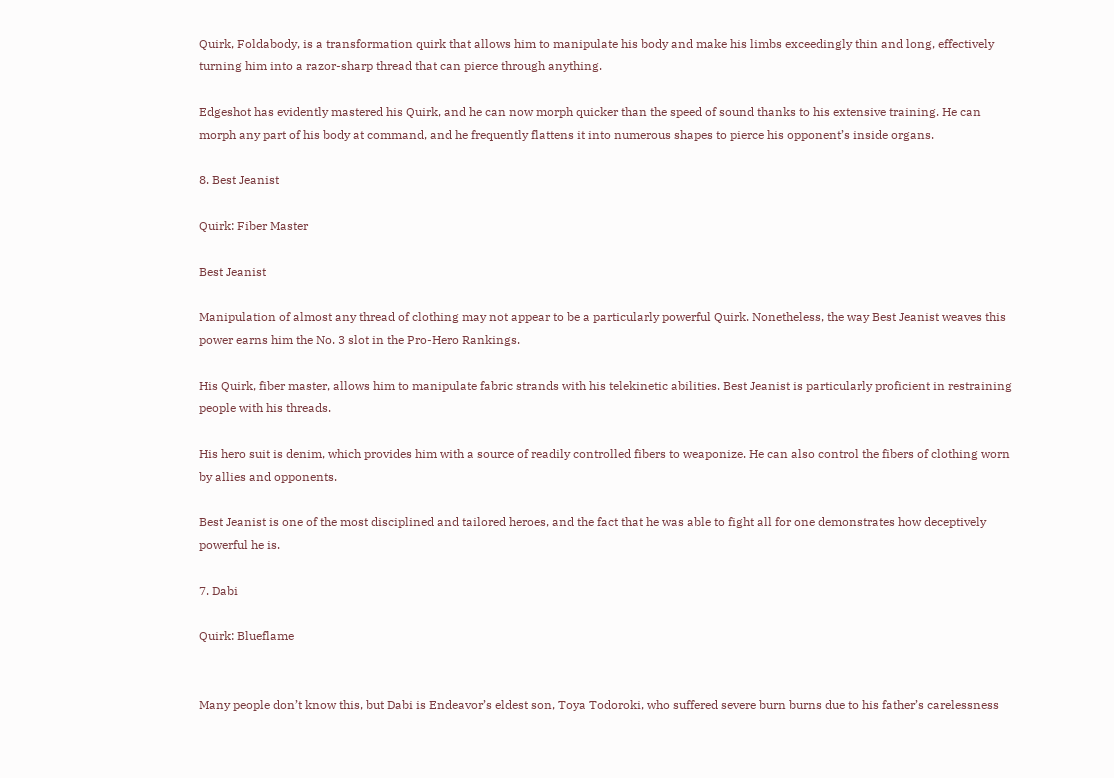Quirk, Foldabody, is a transformation quirk that allows him to manipulate his body and make his limbs exceedingly thin and long, effectively turning him into a razor-sharp thread that can pierce through anything.

Edgeshot has evidently mastered his Quirk, and he can now morph quicker than the speed of sound thanks to his extensive training. He can morph any part of his body at command, and he frequently flattens it into numerous shapes to pierce his opponent’s inside organs.

8. Best Jeanist

Quirk: Fiber Master

Best Jeanist

Manipulation of almost any thread of clothing may not appear to be a particularly powerful Quirk. Nonetheless, the way Best Jeanist weaves this power earns him the No. 3 slot in the Pro-Hero Rankings.

His Quirk, fiber master, allows him to manipulate fabric strands with his telekinetic abilities. Best Jeanist is particularly proficient in restraining people with his threads.

His hero suit is denim, which provides him with a source of readily controlled fibers to weaponize. He can also control the fibers of clothing worn by allies and opponents.

Best Jeanist is one of the most disciplined and tailored heroes, and the fact that he was able to fight all for one demonstrates how deceptively powerful he is.

7. Dabi

Quirk: Blueflame


Many people don’t know this, but Dabi is Endeavor’s eldest son, Toya Todoroki, who suffered severe burn burns due to his father’s carelessness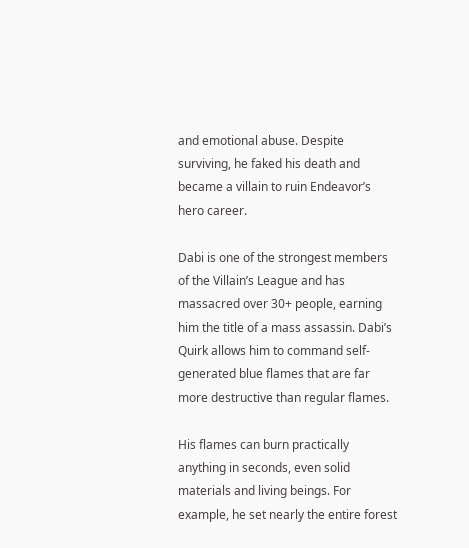and emotional abuse. Despite surviving, he faked his death and became a villain to ruin Endeavor’s hero career.

Dabi is one of the strongest members of the Villain’s League and has massacred over 30+ people, earning him the title of a mass assassin. Dabi’s Quirk allows him to command self-generated blue flames that are far more destructive than regular flames.

His flames can burn practically anything in seconds, even solid materials and living beings. For example, he set nearly the entire forest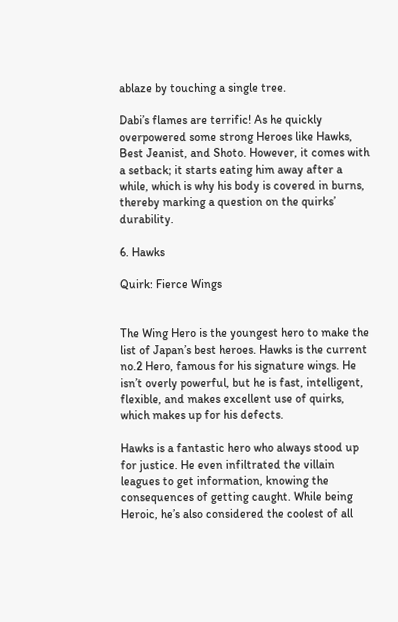ablaze by touching a single tree.

Dabi’s flames are terrific! As he quickly overpowered some strong Heroes like Hawks, Best Jeanist, and Shoto. However, it comes with a setback; it starts eating him away after a while, which is why his body is covered in burns, thereby marking a question on the quirks’ durability.

6. Hawks

Quirk: Fierce Wings


The Wing Hero is the youngest hero to make the list of Japan’s best heroes. Hawks is the current no.2 Hero, famous for his signature wings. He isn’t overly powerful, but he is fast, intelligent, flexible, and makes excellent use of quirks, which makes up for his defects.

Hawks is a fantastic hero who always stood up for justice. He even infiltrated the villain leagues to get information, knowing the consequences of getting caught. While being Heroic, he’s also considered the coolest of all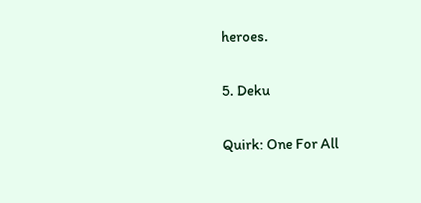heroes.

5. Deku

Quirk: One For All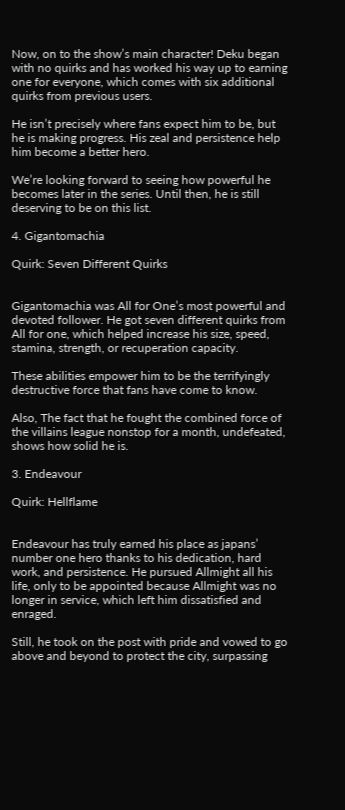Now, on to the show’s main character! Deku began with no quirks and has worked his way up to earning one for everyone, which comes with six additional quirks from previous users.

He isn’t precisely where fans expect him to be, but he is making progress. His zeal and persistence help him become a better hero.

We’re looking forward to seeing how powerful he becomes later in the series. Until then, he is still deserving to be on this list.

4. Gigantomachia

Quirk: Seven Different Quirks


Gigantomachia was All for One’s most powerful and devoted follower. He got seven different quirks from All for one, which helped increase his size, speed, stamina, strength, or recuperation capacity.

These abilities empower him to be the terrifyingly destructive force that fans have come to know.

Also, The fact that he fought the combined force of the villains league nonstop for a month, undefeated, shows how solid he is.

3. Endeavour

Quirk: Hellflame


Endeavour has truly earned his place as japans’ number one hero thanks to his dedication, hard work, and persistence. He pursued Allmight all his life, only to be appointed because Allmight was no longer in service, which left him dissatisfied and enraged.

Still, he took on the post with pride and vowed to go above and beyond to protect the city, surpassing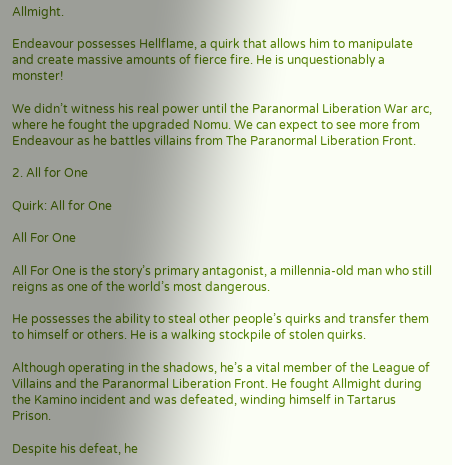Allmight.

Endeavour possesses Hellflame, a quirk that allows him to manipulate and create massive amounts of fierce fire. He is unquestionably a monster!

We didn’t witness his real power until the Paranormal Liberation War arc, where he fought the upgraded Nomu. We can expect to see more from Endeavour as he battles villains from The Paranormal Liberation Front.

2. All for One

Quirk: All for One

All For One

All For One is the story’s primary antagonist, a millennia-old man who still reigns as one of the world’s most dangerous.

He possesses the ability to steal other people’s quirks and transfer them to himself or others. He is a walking stockpile of stolen quirks.

Although operating in the shadows, he’s a vital member of the League of Villains and the Paranormal Liberation Front. He fought Allmight during the Kamino incident and was defeated, winding himself in Tartarus Prison.

Despite his defeat, he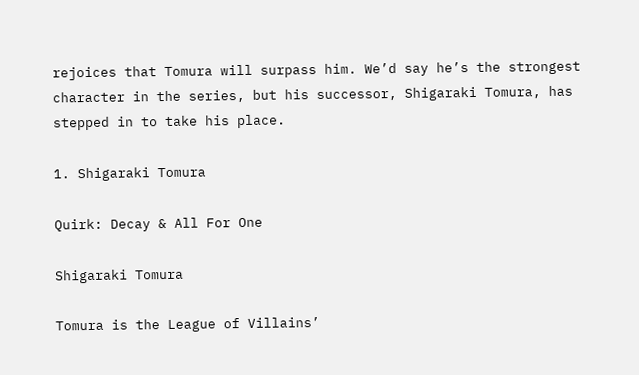rejoices that Tomura will surpass him. We’d say he’s the strongest character in the series, but his successor, Shigaraki Tomura, has stepped in to take his place.

1. Shigaraki Tomura

Quirk: Decay & All For One

Shigaraki Tomura

Tomura is the League of Villains’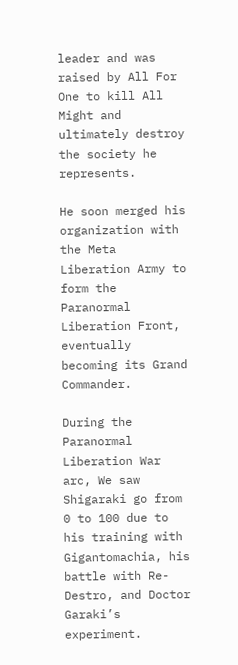leader and was raised by All For One to kill All Might and ultimately destroy the society he represents.

He soon merged his organization with the Meta Liberation Army to form the Paranormal Liberation Front, eventually becoming its Grand Commander.

During the Paranormal Liberation War arc, We saw Shigaraki go from 0 to 100 due to his training with Gigantomachia, his battle with Re-Destro, and Doctor Garaki’s experiment.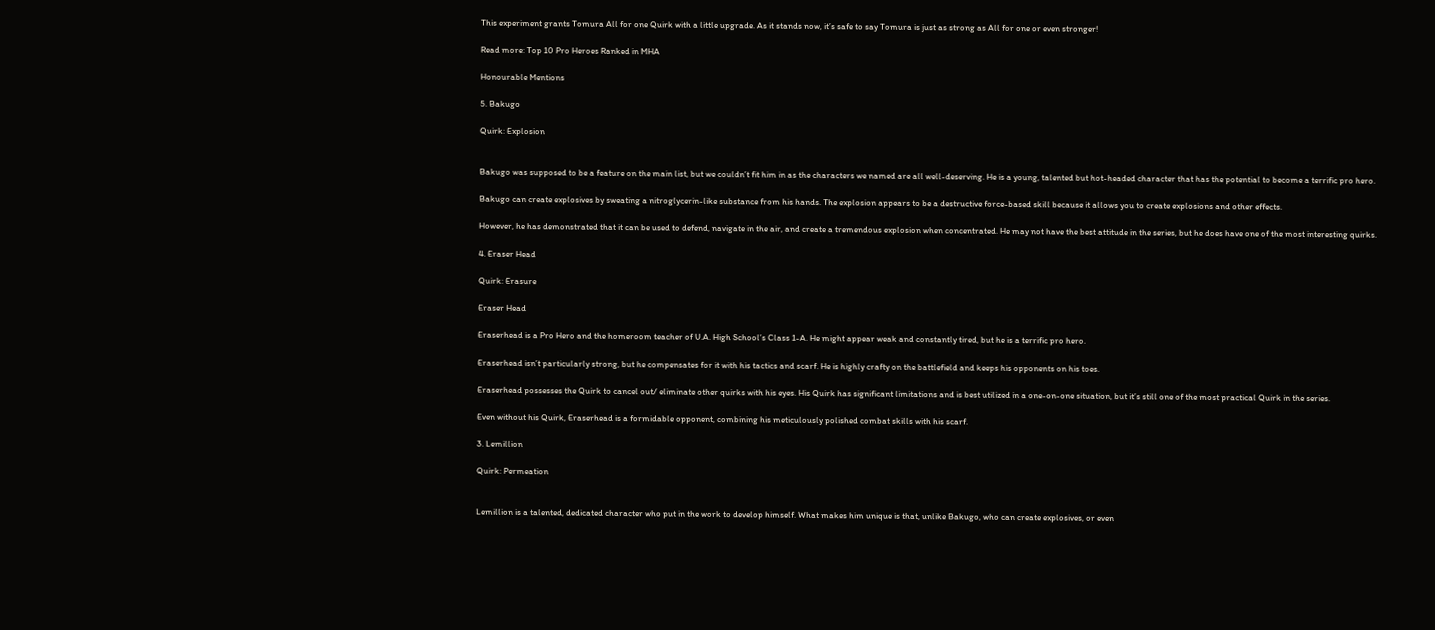This experiment grants Tomura All for one Quirk with a little upgrade. As it stands now, it’s safe to say Tomura is just as strong as All for one or even stronger!

Read more: Top 10 Pro Heroes Ranked in MHA

Honourable Mentions

5. Bakugo

Quirk: Explosion


Bakugo was supposed to be a feature on the main list, but we couldn’t fit him in as the characters we named are all well-deserving. He is a young, talented but hot-headed character that has the potential to become a terrific pro hero.

Bakugo can create explosives by sweating a nitroglycerin-like substance from his hands. The explosion appears to be a destructive force-based skill because it allows you to create explosions and other effects.

However, he has demonstrated that it can be used to defend, navigate in the air, and create a tremendous explosion when concentrated. He may not have the best attitude in the series, but he does have one of the most interesting quirks.

4. Eraser Head

Quirk: Erasure

Eraser Head

Eraserhead is a Pro Hero and the homeroom teacher of U.A. High School’s Class 1-A. He might appear weak and constantly tired, but he is a terrific pro hero.

Eraserhead isn’t particularly strong, but he compensates for it with his tactics and scarf. He is highly crafty on the battlefield and keeps his opponents on his toes.

Eraserhead possesses the Quirk to cancel out/ eliminate other quirks with his eyes. His Quirk has significant limitations and is best utilized in a one-on-one situation, but it’s still one of the most practical Quirk in the series.

Even without his Quirk, Eraserhead is a formidable opponent, combining his meticulously polished combat skills with his scarf.

3. Lemillion

Quirk: Permeation


Lemillion is a talented, dedicated character who put in the work to develop himself. What makes him unique is that, unlike Bakugo, who can create explosives, or even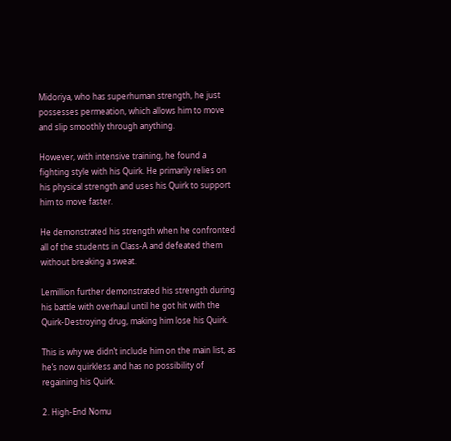Midoriya, who has superhuman strength, he just possesses permeation, which allows him to move and slip smoothly through anything.

However, with intensive training, he found a fighting style with his Quirk. He primarily relies on his physical strength and uses his Quirk to support him to move faster.

He demonstrated his strength when he confronted all of the students in Class-A and defeated them without breaking a sweat.

Lemillion further demonstrated his strength during his battle with overhaul until he got hit with the Quirk-Destroying drug, making him lose his Quirk.

This is why we didn’t include him on the main list, as he’s now quirkless and has no possibility of regaining his Quirk.

2. High-End Nomu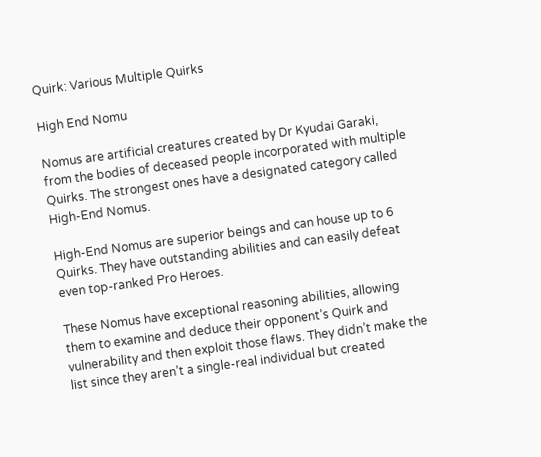Quirk: Various Multiple Quirks

High End Nomu

Nomus are artificial creatures created by Dr Kyudai Garaki, from the bodies of deceased people incorporated with multiple Quirks. The strongest ones have a designated category called High-End Nomus.

High-End Nomus are superior beings and can house up to 6 Quirks. They have outstanding abilities and can easily defeat even top-ranked Pro Heroes.

These Nomus have exceptional reasoning abilities, allowing them to examine and deduce their opponent’s Quirk and vulnerability and then exploit those flaws. They didn’t make the list since they aren’t a single-real individual but created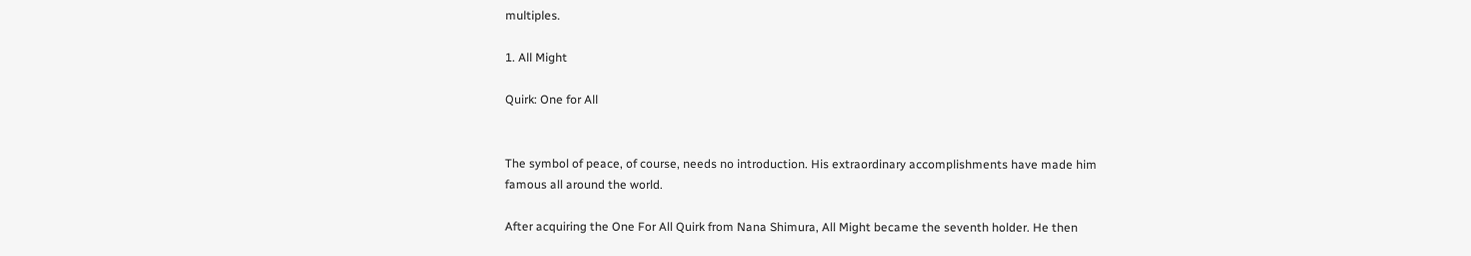multiples.

1. All Might

Quirk: One for All


The symbol of peace, of course, needs no introduction. His extraordinary accomplishments have made him famous all around the world.

After acquiring the One For All Quirk from Nana Shimura, All Might became the seventh holder. He then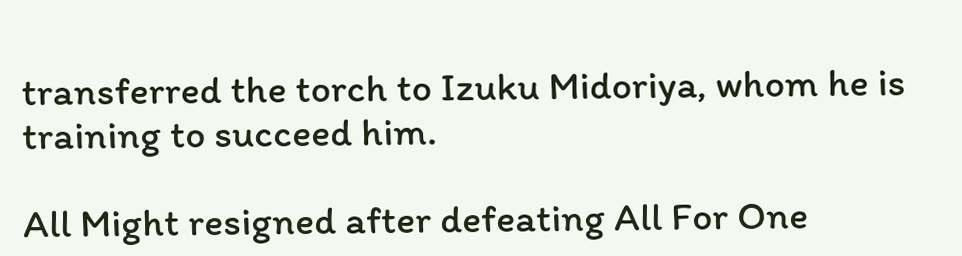transferred the torch to Izuku Midoriya, whom he is training to succeed him.

All Might resigned after defeating All For One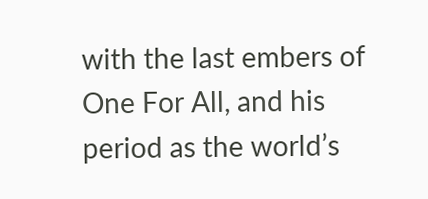with the last embers of One For All, and his period as the world’s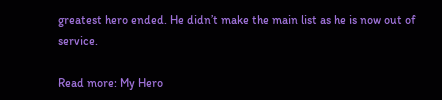greatest hero ended. He didn’t make the main list as he is now out of service.

Read more: My Hero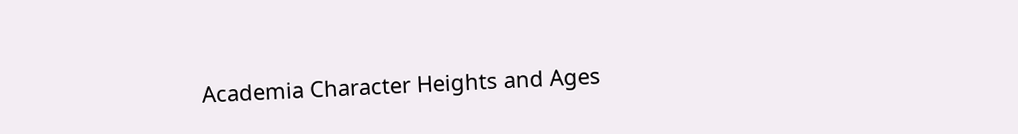Academia Character Heights and Ages